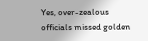Yes, over-zealous officials missed golden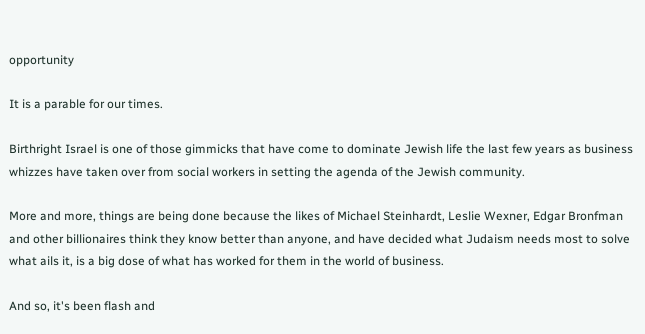opportunity

It is a parable for our times.

Birthright Israel is one of those gimmicks that have come to dominate Jewish life the last few years as business whizzes have taken over from social workers in setting the agenda of the Jewish community.

More and more, things are being done because the likes of Michael Steinhardt, Leslie Wexner, Edgar Bronfman and other billionaires think they know better than anyone, and have decided what Judaism needs most to solve what ails it, is a big dose of what has worked for them in the world of business.

And so, it's been flash and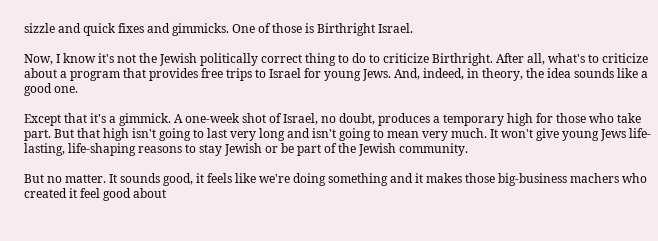sizzle and quick fixes and gimmicks. One of those is Birthright Israel.

Now, I know it's not the Jewish politically correct thing to do to criticize Birthright. After all, what's to criticize about a program that provides free trips to Israel for young Jews. And, indeed, in theory, the idea sounds like a good one.

Except that it's a gimmick. A one-week shot of Israel, no doubt, produces a temporary high for those who take part. But that high isn't going to last very long and isn't going to mean very much. It won't give young Jews life-lasting, life-shaping reasons to stay Jewish or be part of the Jewish community.

But no matter. It sounds good, it feels like we're doing something and it makes those big-business machers who created it feel good about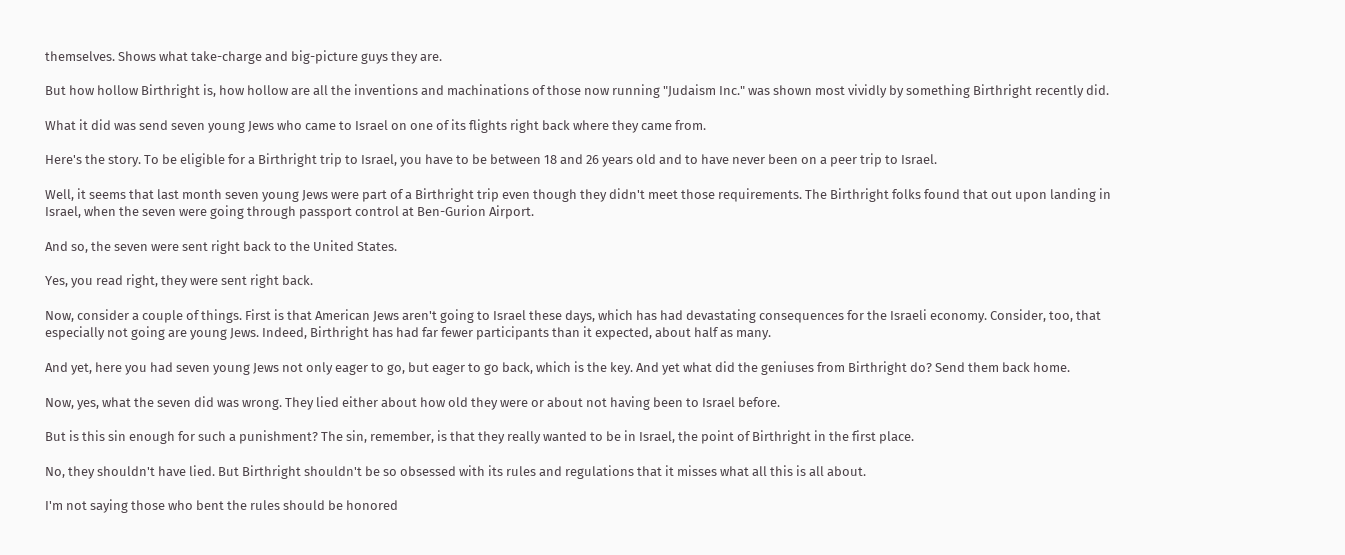themselves. Shows what take-charge and big-picture guys they are.

But how hollow Birthright is, how hollow are all the inventions and machinations of those now running "Judaism Inc." was shown most vividly by something Birthright recently did.

What it did was send seven young Jews who came to Israel on one of its flights right back where they came from.

Here's the story. To be eligible for a Birthright trip to Israel, you have to be between 18 and 26 years old and to have never been on a peer trip to Israel.

Well, it seems that last month seven young Jews were part of a Birthright trip even though they didn't meet those requirements. The Birthright folks found that out upon landing in Israel, when the seven were going through passport control at Ben-Gurion Airport.

And so, the seven were sent right back to the United States.

Yes, you read right, they were sent right back.

Now, consider a couple of things. First is that American Jews aren't going to Israel these days, which has had devastating consequences for the Israeli economy. Consider, too, that especially not going are young Jews. Indeed, Birthright has had far fewer participants than it expected, about half as many.

And yet, here you had seven young Jews not only eager to go, but eager to go back, which is the key. And yet what did the geniuses from Birthright do? Send them back home.

Now, yes, what the seven did was wrong. They lied either about how old they were or about not having been to Israel before.

But is this sin enough for such a punishment? The sin, remember, is that they really wanted to be in Israel, the point of Birthright in the first place.

No, they shouldn't have lied. But Birthright shouldn't be so obsessed with its rules and regulations that it misses what all this is all about.

I'm not saying those who bent the rules should be honored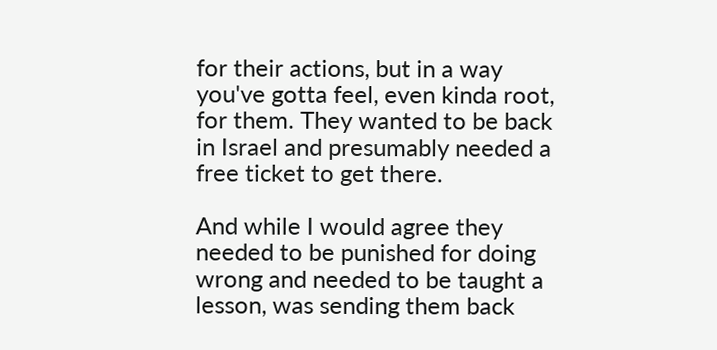for their actions, but in a way you've gotta feel, even kinda root, for them. They wanted to be back in Israel and presumably needed a free ticket to get there.

And while I would agree they needed to be punished for doing wrong and needed to be taught a lesson, was sending them back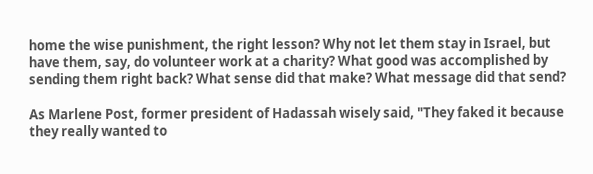home the wise punishment, the right lesson? Why not let them stay in Israel, but have them, say, do volunteer work at a charity? What good was accomplished by sending them right back? What sense did that make? What message did that send?

As Marlene Post, former president of Hadassah wisely said, "They faked it because they really wanted to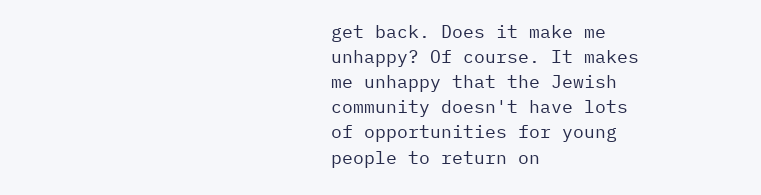get back. Does it make me unhappy? Of course. It makes me unhappy that the Jewish community doesn't have lots of opportunities for young people to return on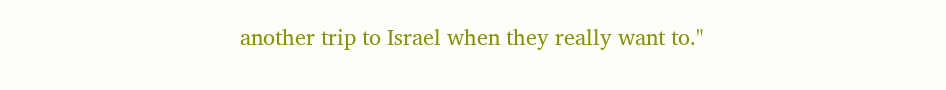another trip to Israel when they really want to."